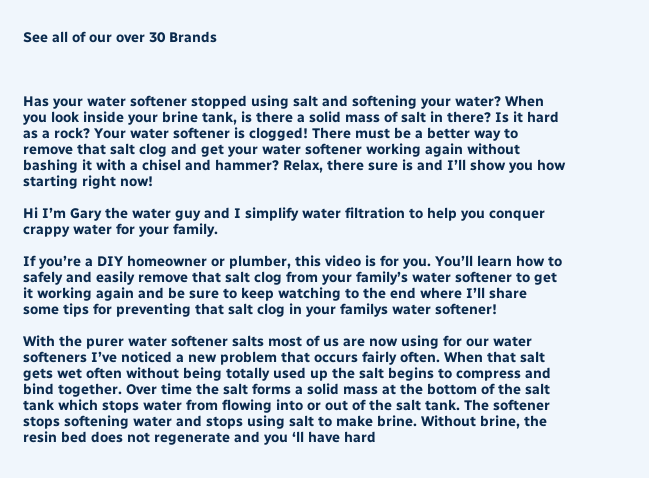See all of our over 30 Brands



Has your water softener stopped using salt and softening your water? When you look inside your brine tank, is there a solid mass of salt in there? Is it hard as a rock? Your water softener is clogged! There must be a better way to remove that salt clog and get your water softener working again without bashing it with a chisel and hammer? Relax, there sure is and I’ll show you how starting right now!

Hi I’m Gary the water guy and I simplify water filtration to help you conquer crappy water for your family.

If you’re a DIY homeowner or plumber, this video is for you. You’ll learn how to safely and easily remove that salt clog from your family’s water softener to get it working again and be sure to keep watching to the end where I’ll share some tips for preventing that salt clog in your familys water softener!

With the purer water softener salts most of us are now using for our water softeners I’ve noticed a new problem that occurs fairly often. When that salt gets wet often without being totally used up the salt begins to compress and bind together. Over time the salt forms a solid mass at the bottom of the salt tank which stops water from flowing into or out of the salt tank. The softener stops softening water and stops using salt to make brine. Without brine, the resin bed does not regenerate and you ‘ll have hard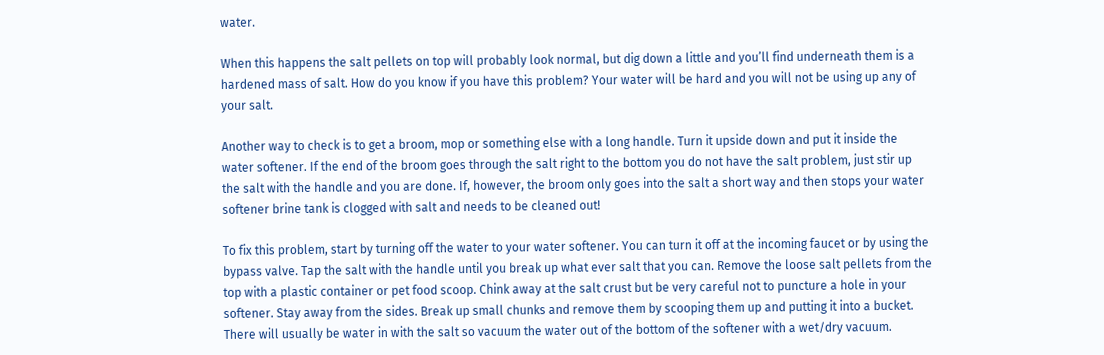water.

When this happens the salt pellets on top will probably look normal, but dig down a little and you’ll find underneath them is a hardened mass of salt. How do you know if you have this problem? Your water will be hard and you will not be using up any of your salt.

Another way to check is to get a broom, mop or something else with a long handle. Turn it upside down and put it inside the water softener. If the end of the broom goes through the salt right to the bottom you do not have the salt problem, just stir up the salt with the handle and you are done. If, however, the broom only goes into the salt a short way and then stops your water softener brine tank is clogged with salt and needs to be cleaned out!

To fix this problem, start by turning off the water to your water softener. You can turn it off at the incoming faucet or by using the bypass valve. Tap the salt with the handle until you break up what ever salt that you can. Remove the loose salt pellets from the top with a plastic container or pet food scoop. Chink away at the salt crust but be very careful not to puncture a hole in your softener. Stay away from the sides. Break up small chunks and remove them by scooping them up and putting it into a bucket. There will usually be water in with the salt so vacuum the water out of the bottom of the softener with a wet/dry vacuum.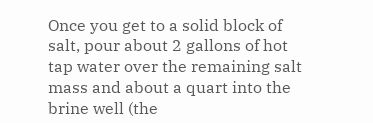Once you get to a solid block of salt, pour about 2 gallons of hot tap water over the remaining salt mass and about a quart into the brine well (the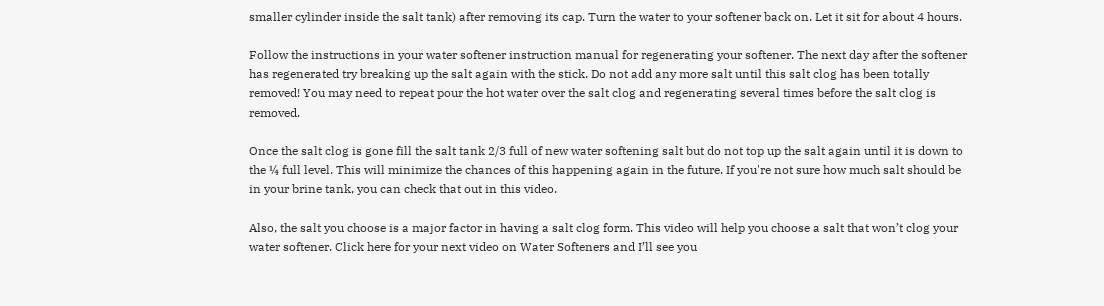smaller cylinder inside the salt tank) after removing its cap. Turn the water to your softener back on. Let it sit for about 4 hours.

Follow the instructions in your water softener instruction manual for regenerating your softener. The next day after the softener has regenerated try breaking up the salt again with the stick. Do not add any more salt until this salt clog has been totally removed! You may need to repeat pour the hot water over the salt clog and regenerating several times before the salt clog is removed.

Once the salt clog is gone fill the salt tank 2/3 full of new water softening salt but do not top up the salt again until it is down to the ¼ full level. This will minimize the chances of this happening again in the future. If you're not sure how much salt should be in your brine tank, you can check that out in this video.

Also, the salt you choose is a major factor in having a salt clog form. This video will help you choose a salt that won’t clog your water softener. Click here for your next video on Water Softeners and I’ll see you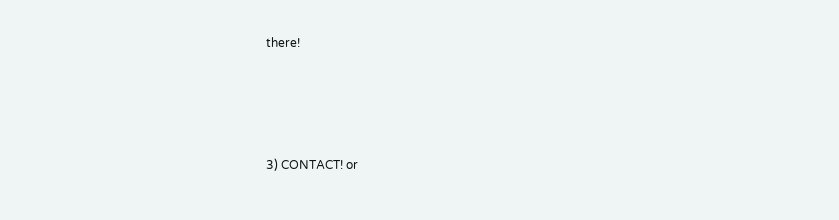there!




3) CONTACT! or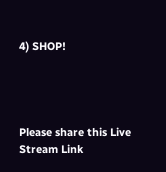4) SHOP!




Please share this Live Stream Link